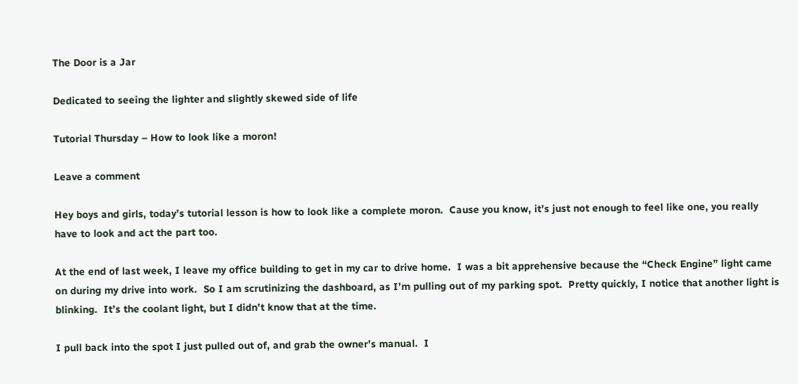The Door is a Jar

Dedicated to seeing the lighter and slightly skewed side of life

Tutorial Thursday – How to look like a moron!

Leave a comment

Hey boys and girls, today’s tutorial lesson is how to look like a complete moron.  Cause you know, it’s just not enough to feel like one, you really have to look and act the part too.

At the end of last week, I leave my office building to get in my car to drive home.  I was a bit apprehensive because the “Check Engine” light came on during my drive into work.  So I am scrutinizing the dashboard, as I’m pulling out of my parking spot.  Pretty quickly, I notice that another light is blinking.  It’s the coolant light, but I didn’t know that at the time.

I pull back into the spot I just pulled out of, and grab the owner’s manual.  I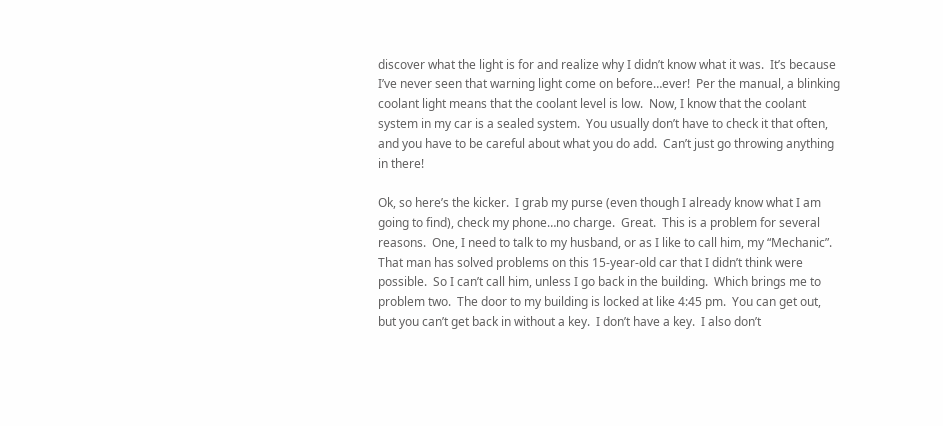discover what the light is for and realize why I didn’t know what it was.  It’s because I’ve never seen that warning light come on before…ever!  Per the manual, a blinking coolant light means that the coolant level is low.  Now, I know that the coolant system in my car is a sealed system.  You usually don’t have to check it that often, and you have to be careful about what you do add.  Can’t just go throwing anything in there!

Ok, so here’s the kicker.  I grab my purse (even though I already know what I am going to find), check my phone…no charge.  Great.  This is a problem for several reasons.  One, I need to talk to my husband, or as I like to call him, my “Mechanic”.  That man has solved problems on this 15-year-old car that I didn’t think were possible.  So I can’t call him, unless I go back in the building.  Which brings me to problem two.  The door to my building is locked at like 4:45 pm.  You can get out, but you can’t get back in without a key.  I don’t have a key.  I also don’t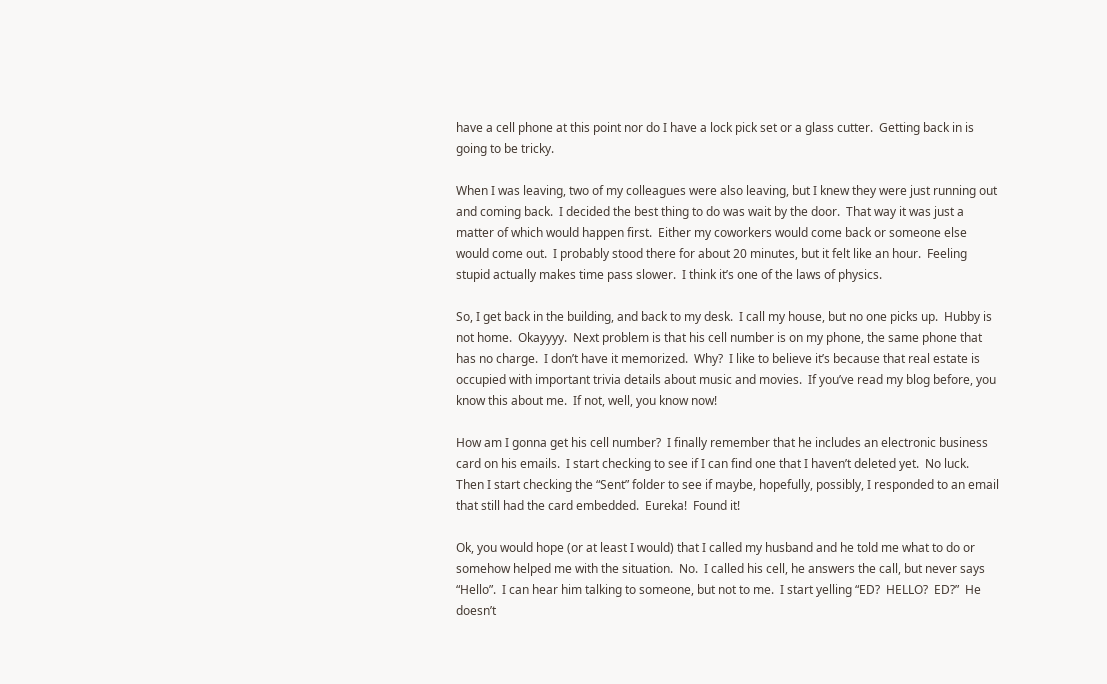have a cell phone at this point nor do I have a lock pick set or a glass cutter.  Getting back in is going to be tricky.

When I was leaving, two of my colleagues were also leaving, but I knew they were just running out and coming back.  I decided the best thing to do was wait by the door.  That way it was just a matter of which would happen first.  Either my coworkers would come back or someone else would come out.  I probably stood there for about 20 minutes, but it felt like an hour.  Feeling stupid actually makes time pass slower.  I think it’s one of the laws of physics.

So, I get back in the building, and back to my desk.  I call my house, but no one picks up.  Hubby is not home.  Okayyyy.  Next problem is that his cell number is on my phone, the same phone that has no charge.  I don’t have it memorized.  Why?  I like to believe it’s because that real estate is occupied with important trivia details about music and movies.  If you’ve read my blog before, you know this about me.  If not, well, you know now!

How am I gonna get his cell number?  I finally remember that he includes an electronic business card on his emails.  I start checking to see if I can find one that I haven’t deleted yet.  No luck.  Then I start checking the “Sent” folder to see if maybe, hopefully, possibly, I responded to an email that still had the card embedded.  Eureka!  Found it!

Ok, you would hope (or at least I would) that I called my husband and he told me what to do or somehow helped me with the situation.  No.  I called his cell, he answers the call, but never says “Hello”.  I can hear him talking to someone, but not to me.  I start yelling “ED?  HELLO?  ED?”  He doesn’t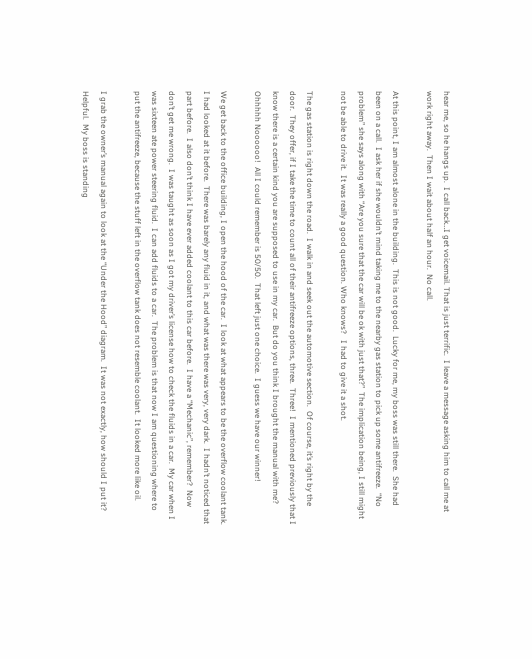hear me, so he hangs up.  I call back…I get voicemail. That is just terrific.  I leave a message asking him to call me at work right away.  Then I wait about half an hour.  No call.

At this point, I am almost alone in the building.  This is not good.  Lucky for me, my boss was still there.  She had been on a call.  I ask her if she wouldn’t mind taking me to the nearby gas station to pick up some antifreeze.  “No problem” she says along with “Are you sure that the car will be ok with just that?”  The implication being, I still might not be able to drive it.  It was really a good question. Who knows?   I had to give it a shot.

The gas station is right down the road.  I walk in and seek out the automotive section.  Of course, it’s right by the door.  They offer, if I take the time to count all of their antifreeze options, three.  Three!  I mentioned previously that I know there is a certain kind you are supposed to use in my car.  But do you think I brought the manual with me?  Ohhhhh Noooooo!  All I could remember is 50/50.  That left just one choice.  I guess we have our winner!

We get back to the office building, I open the hood of the car.  I look at what appears to be the overflow coolant tank.  I had looked at it before.  There was barely any fluid in it, and what was there was very, very dark.  I hadn’t noticed that part before.  I also don’t think I have ever added coolant to this car before.  I have a “Mechanic”, remember?  Now don’t get me wrong.  I was taught as soon as I got my driver’s license how to check the fluids in a car.  My car when I was sixteen ate power steering fluid.  I can add fluids to a car.  The problem is that now I am questioning where to put the antifreeze, because the stuff left in the overflow tank does not resemble coolant.  It looked more like oil.

I grab the owner’s manual again to look at the “Under the Hood” diagram.  It was not exactly, how should I put it?  Helpful.  My boss is standing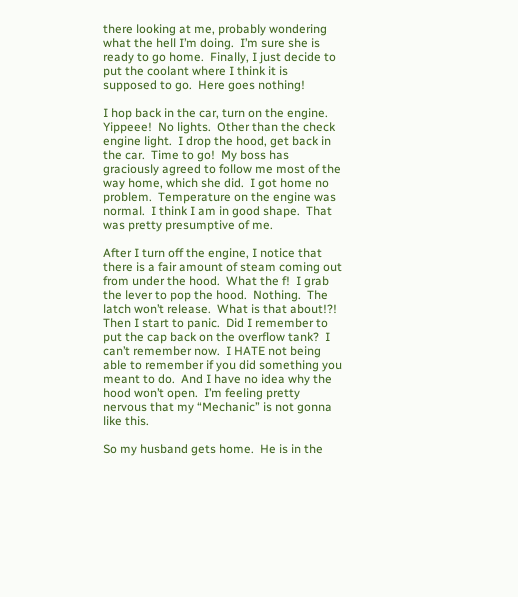there looking at me, probably wondering what the hell I’m doing.  I’m sure she is ready to go home.  Finally, I just decide to put the coolant where I think it is supposed to go.  Here goes nothing!

I hop back in the car, turn on the engine.  Yippeee!  No lights.  Other than the check engine light.  I drop the hood, get back in the car.  Time to go!  My boss has graciously agreed to follow me most of the way home, which she did.  I got home no problem.  Temperature on the engine was normal.  I think I am in good shape.  That was pretty presumptive of me.

After I turn off the engine, I notice that there is a fair amount of steam coming out from under the hood.  What the f!  I grab the lever to pop the hood.  Nothing.  The latch won’t release.  What is that about!?!  Then I start to panic.  Did I remember to put the cap back on the overflow tank?  I can’t remember now.  I HATE not being able to remember if you did something you meant to do.  And I have no idea why the hood won’t open.  I’m feeling pretty nervous that my “Mechanic” is not gonna like this.

So my husband gets home.  He is in the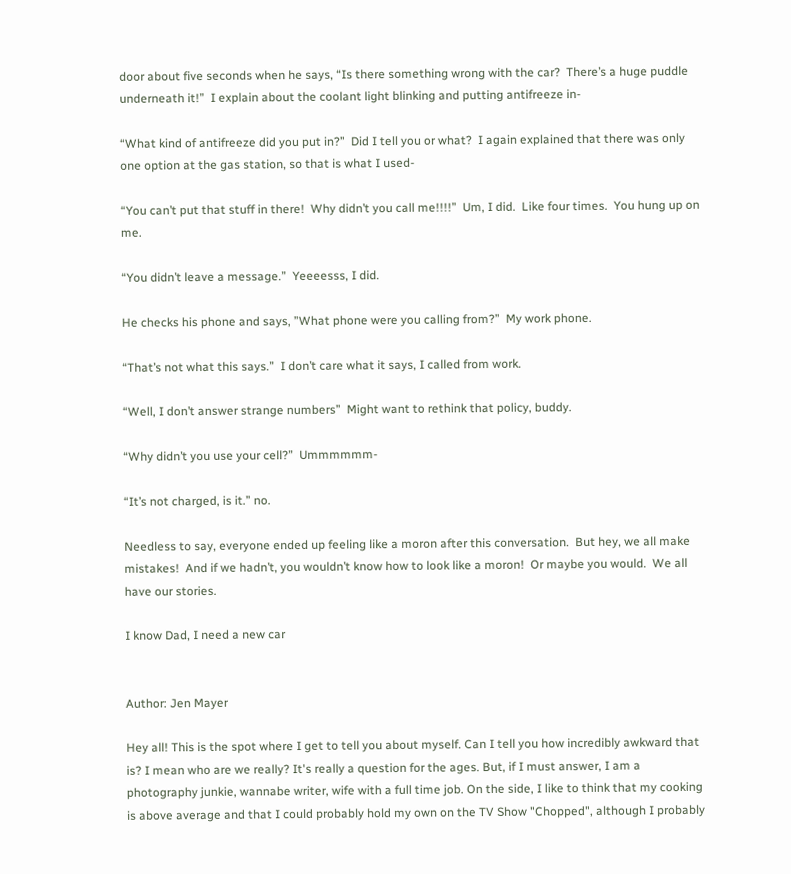door about five seconds when he says, “Is there something wrong with the car?  There’s a huge puddle underneath it!”  I explain about the coolant light blinking and putting antifreeze in-

“What kind of antifreeze did you put in?”  Did I tell you or what?  I again explained that there was only one option at the gas station, so that is what I used-

“You can’t put that stuff in there!  Why didn’t you call me!!!!”  Um, I did.  Like four times.  You hung up on me.

“You didn’t leave a message.”  Yeeeesss, I did.

He checks his phone and says, ”What phone were you calling from?”  My work phone.

“That’s not what this says.”  I don’t care what it says, I called from work.

“Well, I don’t answer strange numbers”  Might want to rethink that policy, buddy.

“Why didn’t you use your cell?”  Ummmmmm-

“It’s not charged, is it.” no.

Needless to say, everyone ended up feeling like a moron after this conversation.  But hey, we all make mistakes!  And if we hadn’t, you wouldn’t know how to look like a moron!  Or maybe you would.  We all have our stories.

I know Dad, I need a new car


Author: Jen Mayer

Hey all! This is the spot where I get to tell you about myself. Can I tell you how incredibly awkward that is? I mean who are we really? It's really a question for the ages. But, if I must answer, I am a photography junkie, wannabe writer, wife with a full time job. On the side, I like to think that my cooking is above average and that I could probably hold my own on the TV Show "Chopped", although I probably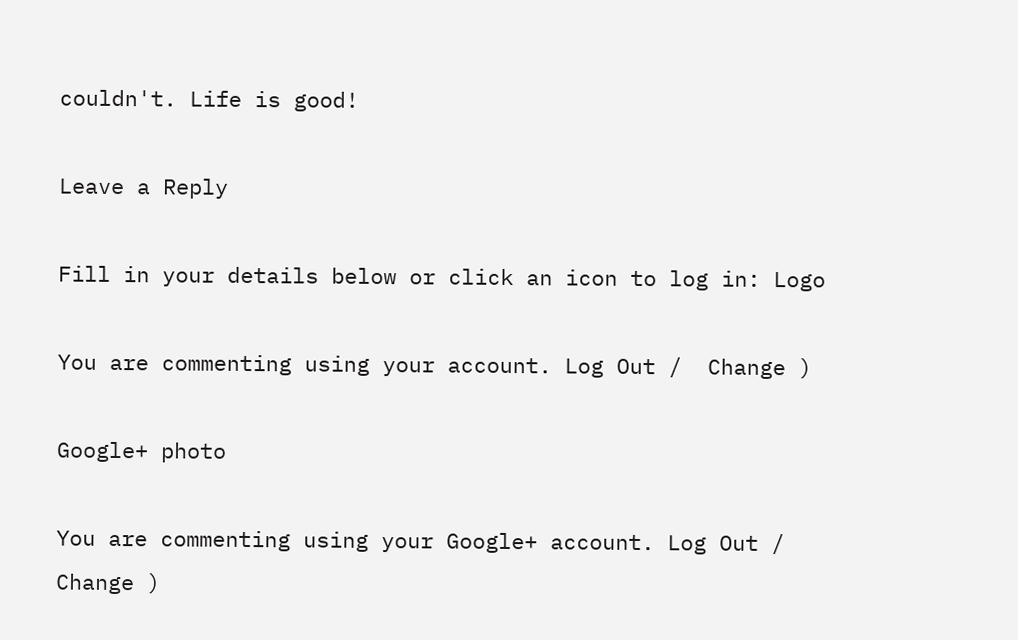couldn't. Life is good!

Leave a Reply

Fill in your details below or click an icon to log in: Logo

You are commenting using your account. Log Out /  Change )

Google+ photo

You are commenting using your Google+ account. Log Out /  Change )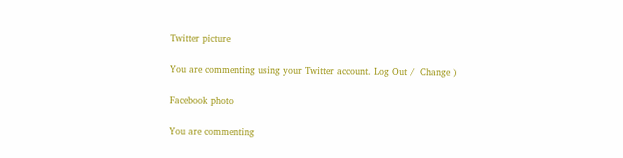Twitter picture

You are commenting using your Twitter account. Log Out /  Change )

Facebook photo

You are commenting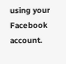using your Facebook account.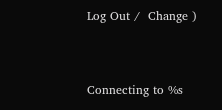Log Out /  Change )


Connecting to %s